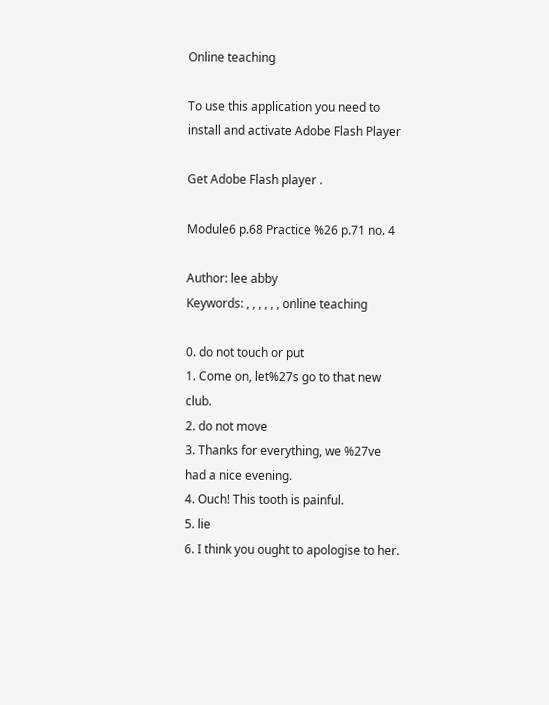Online teaching

To use this application you need to install and activate Adobe Flash Player

Get Adobe Flash player .

Module6 p.68 Practice %26 p.71 no. 4

Author: lee abby
Keywords: , , , , , , online teaching

0. do not touch or put
1. Come on, let%27s go to that new club.
2. do not move
3. Thanks for everything, we %27ve had a nice evening.
4. Ouch! This tooth is painful.
5. lie
6. I think you ought to apologise to her.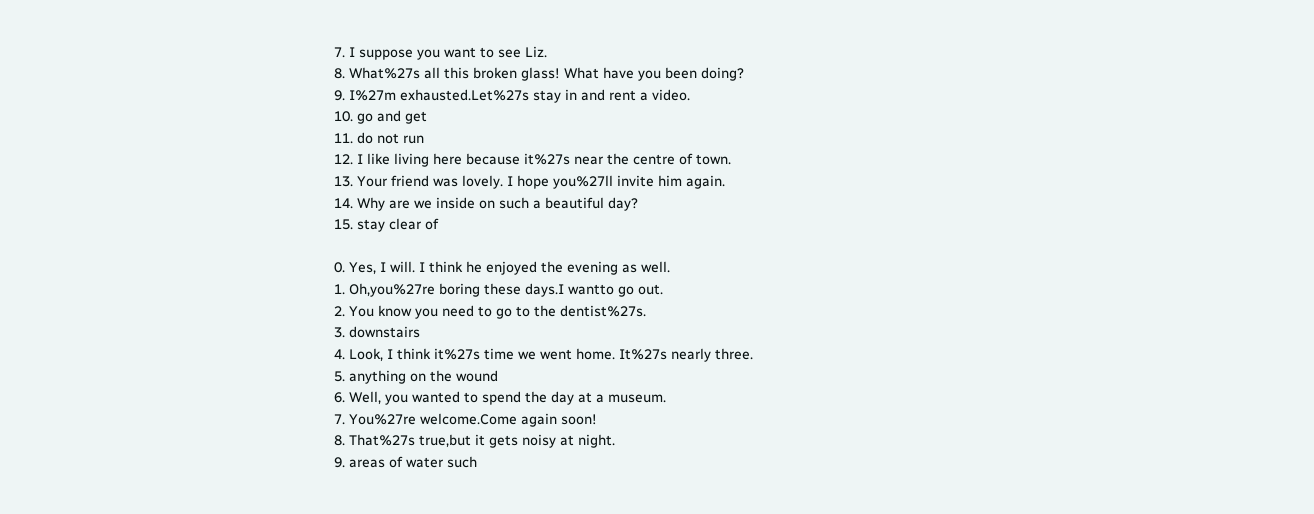7. I suppose you want to see Liz.
8. What%27s all this broken glass! What have you been doing?
9. I%27m exhausted.Let%27s stay in and rent a video.
10. go and get
11. do not run
12. I like living here because it%27s near the centre of town.
13. Your friend was lovely. I hope you%27ll invite him again.
14. Why are we inside on such a beautiful day?
15. stay clear of

0. Yes, I will. I think he enjoyed the evening as well.
1. Oh,you%27re boring these days.I wantto go out.
2. You know you need to go to the dentist%27s.
3. downstairs
4. Look, I think it%27s time we went home. It%27s nearly three.
5. anything on the wound
6. Well, you wanted to spend the day at a museum.
7. You%27re welcome.Come again soon!
8. That%27s true,but it gets noisy at night.
9. areas of water such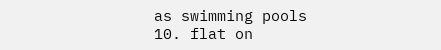as swimming pools
10. flat on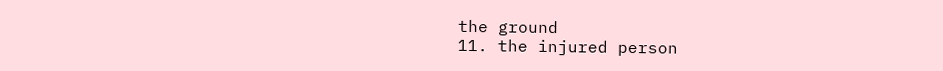the ground
11. the injured person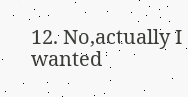12. No,actually I wanted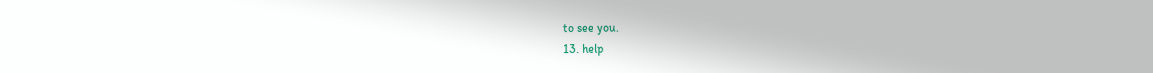to see you.
13. help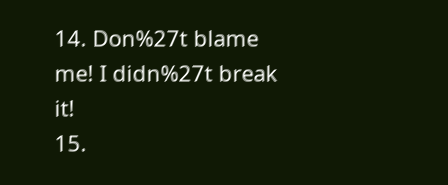14. Don%27t blame me! I didn%27t break it!
15.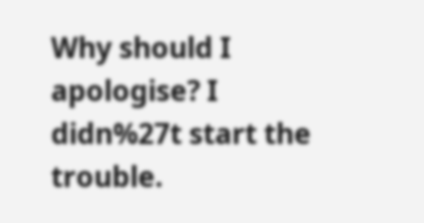Why should I apologise? I didn%27t start the trouble.